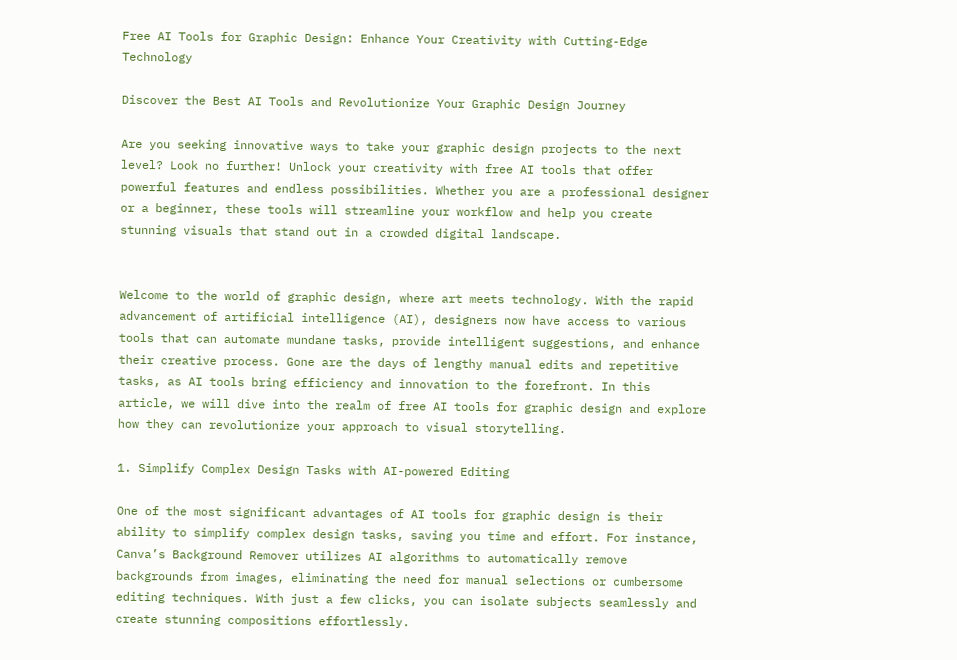Free AI Tools for Graphic Design: Enhance Your Creativity with Cutting-Edge Technology

Discover the Best AI Tools and Revolutionize Your Graphic Design Journey

Are you seeking innovative ways to take your graphic design projects to the next level? Look no further! Unlock your creativity with free AI tools that offer powerful features and endless possibilities. Whether you are a professional designer or a beginner, these tools will streamline your workflow and help you create stunning visuals that stand out in a crowded digital landscape.


Welcome to the world of graphic design, where art meets technology. With the rapid advancement of artificial intelligence (AI), designers now have access to various tools that can automate mundane tasks, provide intelligent suggestions, and enhance their creative process. Gone are the days of lengthy manual edits and repetitive tasks, as AI tools bring efficiency and innovation to the forefront. In this article, we will dive into the realm of free AI tools for graphic design and explore how they can revolutionize your approach to visual storytelling.

1. Simplify Complex Design Tasks with AI-powered Editing

One of the most significant advantages of AI tools for graphic design is their ability to simplify complex design tasks, saving you time and effort. For instance, Canva’s Background Remover utilizes AI algorithms to automatically remove backgrounds from images, eliminating the need for manual selections or cumbersome editing techniques. With just a few clicks, you can isolate subjects seamlessly and create stunning compositions effortlessly.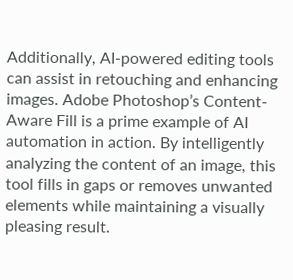Additionally, AI-powered editing tools can assist in retouching and enhancing images. Adobe Photoshop’s Content-Aware Fill is a prime example of AI automation in action. By intelligently analyzing the content of an image, this tool fills in gaps or removes unwanted elements while maintaining a visually pleasing result.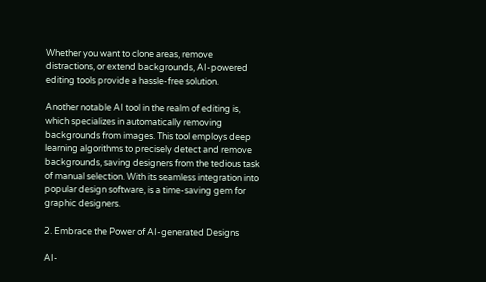Whether you want to clone areas, remove distractions, or extend backgrounds, AI-powered editing tools provide a hassle-free solution.

Another notable AI tool in the realm of editing is, which specializes in automatically removing backgrounds from images. This tool employs deep learning algorithms to precisely detect and remove backgrounds, saving designers from the tedious task of manual selection. With its seamless integration into popular design software, is a time-saving gem for graphic designers.

2. Embrace the Power of AI-generated Designs

AI-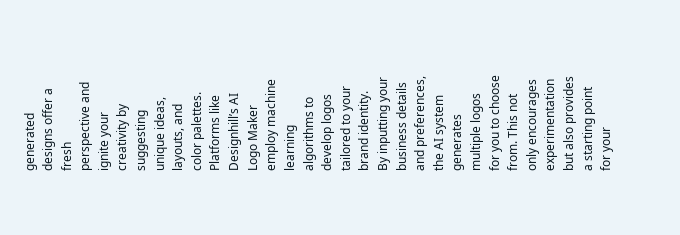generated designs offer a fresh perspective and ignite your creativity by suggesting unique ideas, layouts, and color palettes. Platforms like Designhill’s AI Logo Maker employ machine learning algorithms to develop logos tailored to your brand identity. By inputting your business details and preferences, the AI system generates multiple logos for you to choose from. This not only encourages experimentation but also provides a starting point for your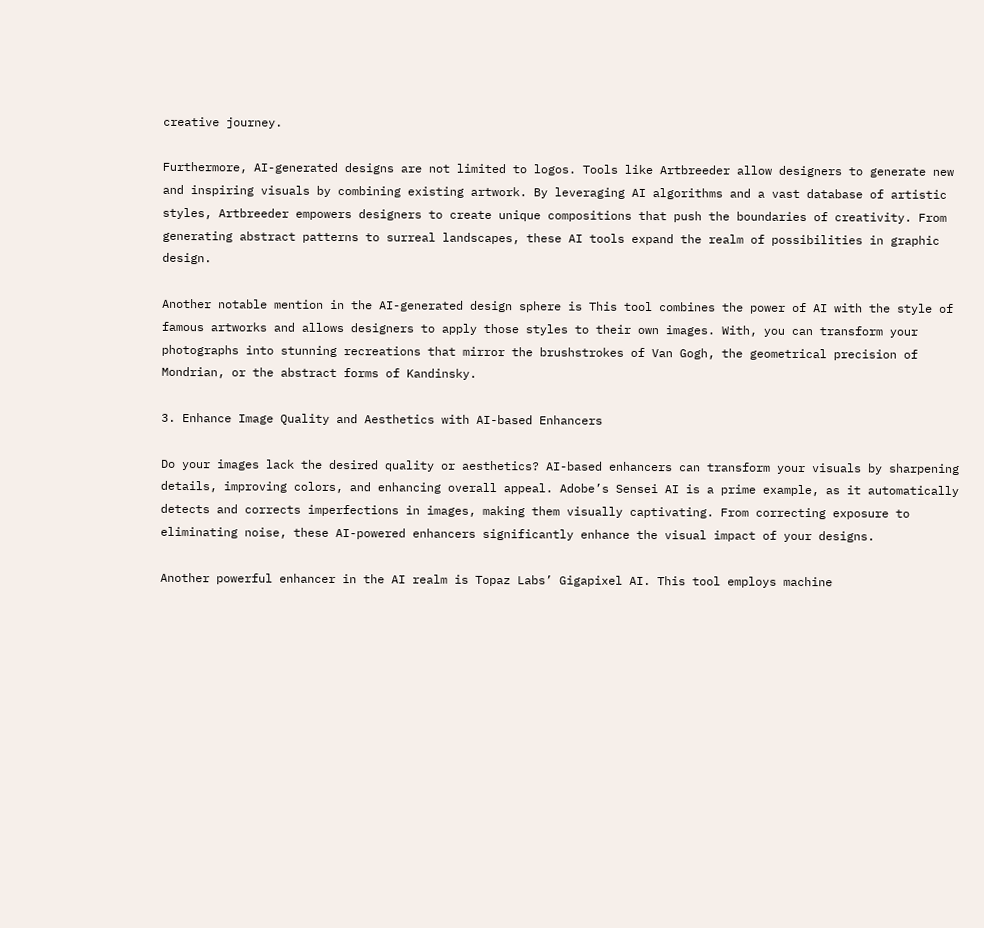creative journey.

Furthermore, AI-generated designs are not limited to logos. Tools like Artbreeder allow designers to generate new and inspiring visuals by combining existing artwork. By leveraging AI algorithms and a vast database of artistic styles, Artbreeder empowers designers to create unique compositions that push the boundaries of creativity. From generating abstract patterns to surreal landscapes, these AI tools expand the realm of possibilities in graphic design.

Another notable mention in the AI-generated design sphere is This tool combines the power of AI with the style of famous artworks and allows designers to apply those styles to their own images. With, you can transform your photographs into stunning recreations that mirror the brushstrokes of Van Gogh, the geometrical precision of Mondrian, or the abstract forms of Kandinsky.

3. Enhance Image Quality and Aesthetics with AI-based Enhancers

Do your images lack the desired quality or aesthetics? AI-based enhancers can transform your visuals by sharpening details, improving colors, and enhancing overall appeal. Adobe’s Sensei AI is a prime example, as it automatically detects and corrects imperfections in images, making them visually captivating. From correcting exposure to eliminating noise, these AI-powered enhancers significantly enhance the visual impact of your designs.

Another powerful enhancer in the AI realm is Topaz Labs’ Gigapixel AI. This tool employs machine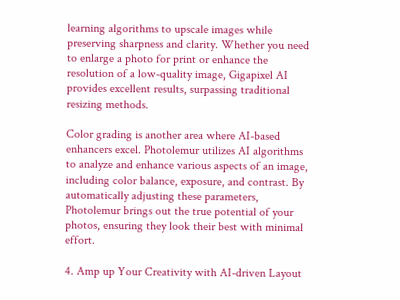learning algorithms to upscale images while preserving sharpness and clarity. Whether you need to enlarge a photo for print or enhance the resolution of a low-quality image, Gigapixel AI provides excellent results, surpassing traditional resizing methods.

Color grading is another area where AI-based enhancers excel. Photolemur utilizes AI algorithms to analyze and enhance various aspects of an image, including color balance, exposure, and contrast. By automatically adjusting these parameters, Photolemur brings out the true potential of your photos, ensuring they look their best with minimal effort.

4. Amp up Your Creativity with AI-driven Layout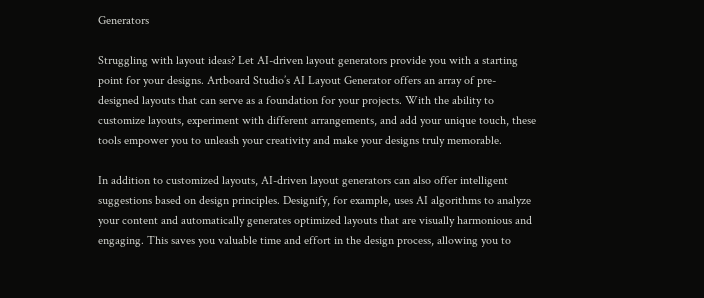Generators

Struggling with layout ideas? Let AI-driven layout generators provide you with a starting point for your designs. Artboard Studio’s AI Layout Generator offers an array of pre-designed layouts that can serve as a foundation for your projects. With the ability to customize layouts, experiment with different arrangements, and add your unique touch, these tools empower you to unleash your creativity and make your designs truly memorable.

In addition to customized layouts, AI-driven layout generators can also offer intelligent suggestions based on design principles. Designify, for example, uses AI algorithms to analyze your content and automatically generates optimized layouts that are visually harmonious and engaging. This saves you valuable time and effort in the design process, allowing you to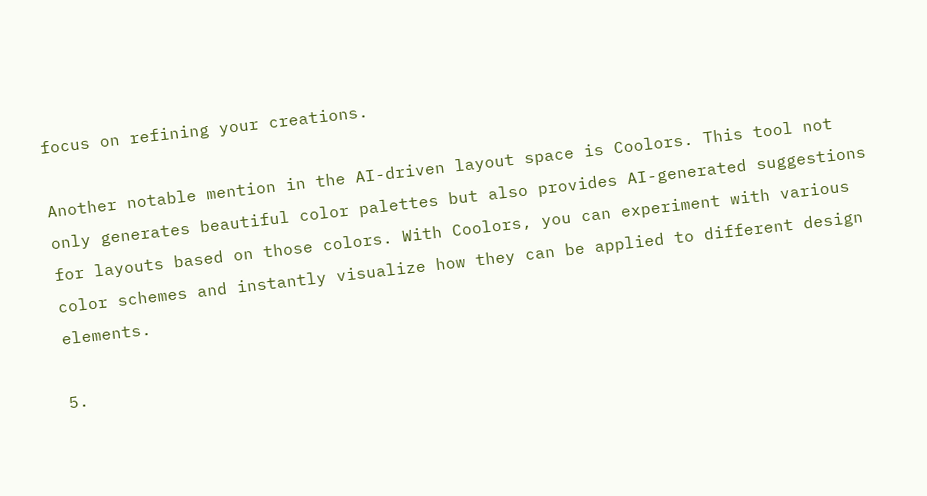focus on refining your creations.

Another notable mention in the AI-driven layout space is Coolors. This tool not only generates beautiful color palettes but also provides AI-generated suggestions for layouts based on those colors. With Coolors, you can experiment with various color schemes and instantly visualize how they can be applied to different design elements.

5.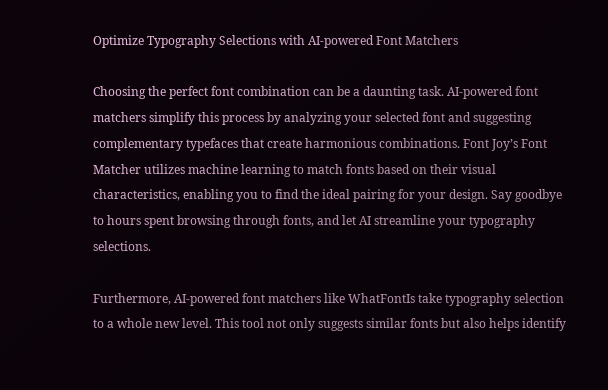Optimize Typography Selections with AI-powered Font Matchers

Choosing the perfect font combination can be a daunting task. AI-powered font matchers simplify this process by analyzing your selected font and suggesting complementary typefaces that create harmonious combinations. Font Joy’s Font Matcher utilizes machine learning to match fonts based on their visual characteristics, enabling you to find the ideal pairing for your design. Say goodbye to hours spent browsing through fonts, and let AI streamline your typography selections.

Furthermore, AI-powered font matchers like WhatFontIs take typography selection to a whole new level. This tool not only suggests similar fonts but also helps identify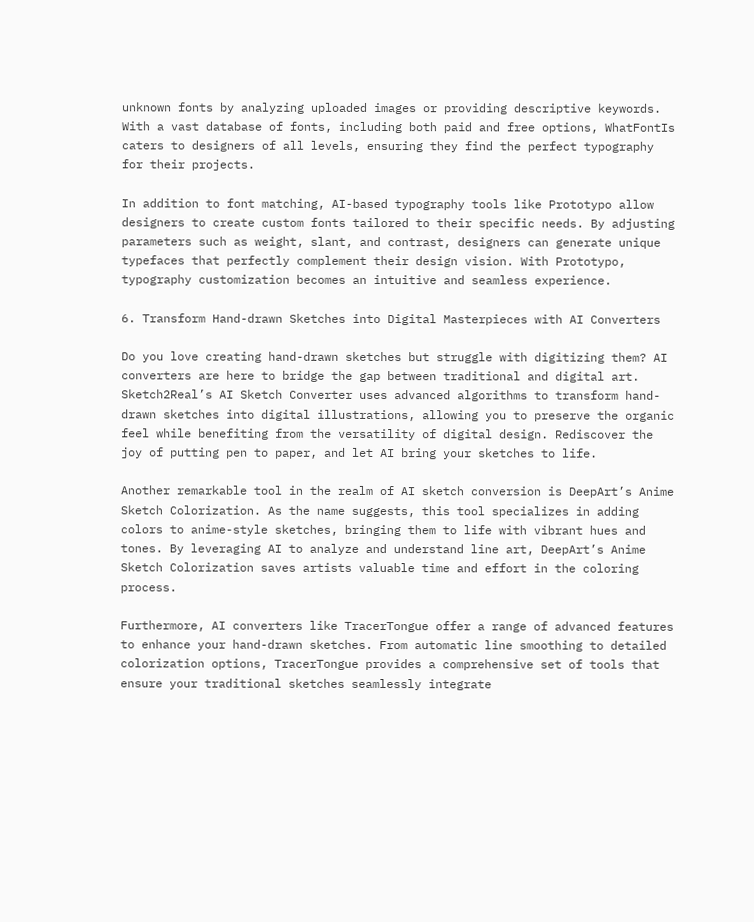unknown fonts by analyzing uploaded images or providing descriptive keywords. With a vast database of fonts, including both paid and free options, WhatFontIs caters to designers of all levels, ensuring they find the perfect typography for their projects.

In addition to font matching, AI-based typography tools like Prototypo allow designers to create custom fonts tailored to their specific needs. By adjusting parameters such as weight, slant, and contrast, designers can generate unique typefaces that perfectly complement their design vision. With Prototypo, typography customization becomes an intuitive and seamless experience.

6. Transform Hand-drawn Sketches into Digital Masterpieces with AI Converters

Do you love creating hand-drawn sketches but struggle with digitizing them? AI converters are here to bridge the gap between traditional and digital art. Sketch2Real’s AI Sketch Converter uses advanced algorithms to transform hand-drawn sketches into digital illustrations, allowing you to preserve the organic feel while benefiting from the versatility of digital design. Rediscover the joy of putting pen to paper, and let AI bring your sketches to life.

Another remarkable tool in the realm of AI sketch conversion is DeepArt’s Anime Sketch Colorization. As the name suggests, this tool specializes in adding colors to anime-style sketches, bringing them to life with vibrant hues and tones. By leveraging AI to analyze and understand line art, DeepArt’s Anime Sketch Colorization saves artists valuable time and effort in the coloring process.

Furthermore, AI converters like TracerTongue offer a range of advanced features to enhance your hand-drawn sketches. From automatic line smoothing to detailed colorization options, TracerTongue provides a comprehensive set of tools that ensure your traditional sketches seamlessly integrate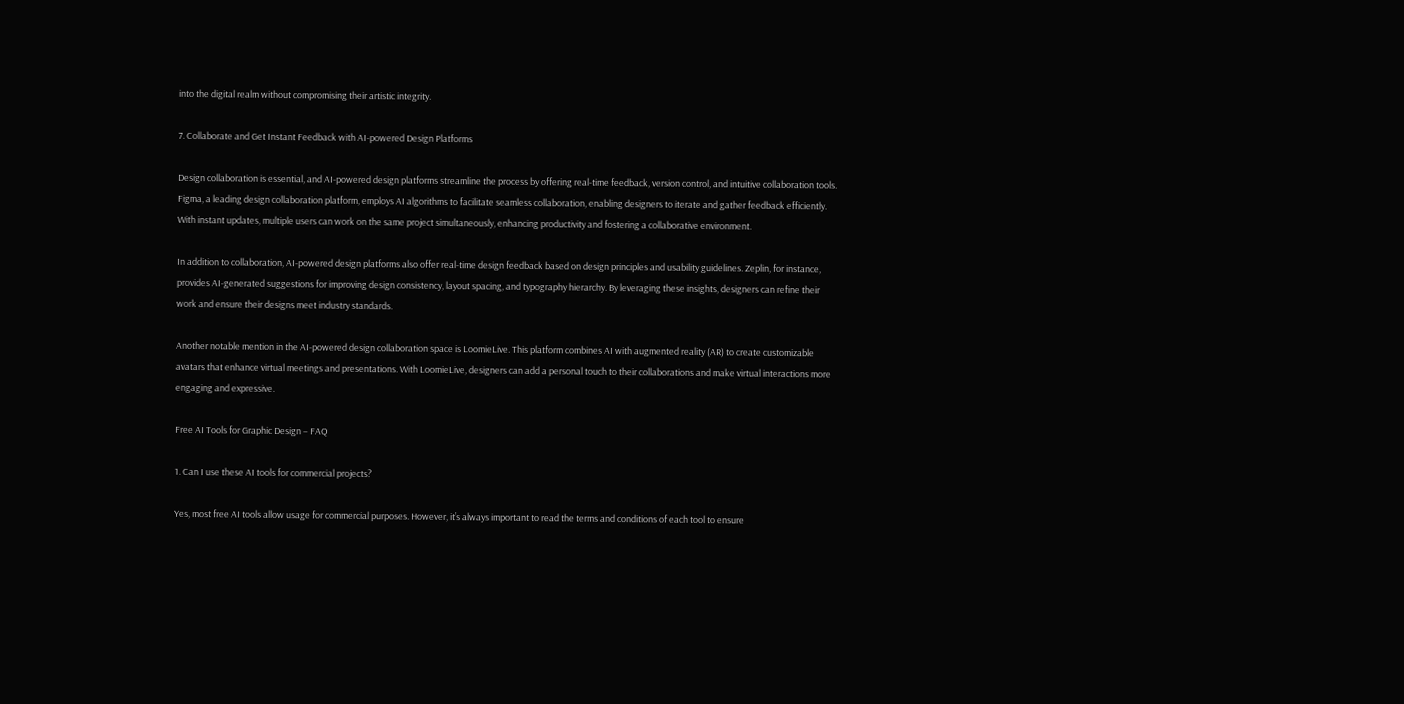into the digital realm without compromising their artistic integrity.

7. Collaborate and Get Instant Feedback with AI-powered Design Platforms

Design collaboration is essential, and AI-powered design platforms streamline the process by offering real-time feedback, version control, and intuitive collaboration tools. Figma, a leading design collaboration platform, employs AI algorithms to facilitate seamless collaboration, enabling designers to iterate and gather feedback efficiently. With instant updates, multiple users can work on the same project simultaneously, enhancing productivity and fostering a collaborative environment.

In addition to collaboration, AI-powered design platforms also offer real-time design feedback based on design principles and usability guidelines. Zeplin, for instance, provides AI-generated suggestions for improving design consistency, layout spacing, and typography hierarchy. By leveraging these insights, designers can refine their work and ensure their designs meet industry standards.

Another notable mention in the AI-powered design collaboration space is LoomieLive. This platform combines AI with augmented reality (AR) to create customizable avatars that enhance virtual meetings and presentations. With LoomieLive, designers can add a personal touch to their collaborations and make virtual interactions more engaging and expressive.

Free AI Tools for Graphic Design – FAQ

1. Can I use these AI tools for commercial projects?

Yes, most free AI tools allow usage for commercial purposes. However, it’s always important to read the terms and conditions of each tool to ensure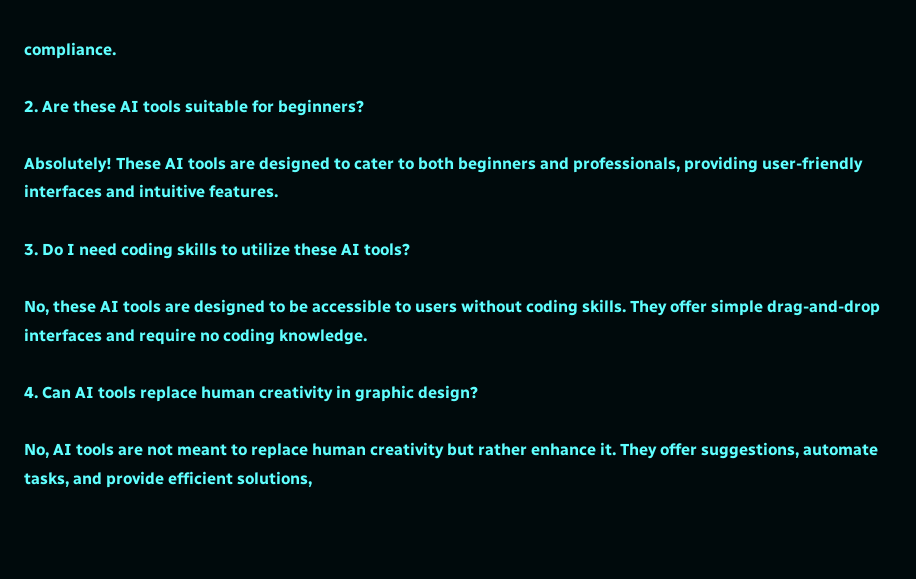compliance.

2. Are these AI tools suitable for beginners?

Absolutely! These AI tools are designed to cater to both beginners and professionals, providing user-friendly interfaces and intuitive features.

3. Do I need coding skills to utilize these AI tools?

No, these AI tools are designed to be accessible to users without coding skills. They offer simple drag-and-drop interfaces and require no coding knowledge.

4. Can AI tools replace human creativity in graphic design?

No, AI tools are not meant to replace human creativity but rather enhance it. They offer suggestions, automate tasks, and provide efficient solutions,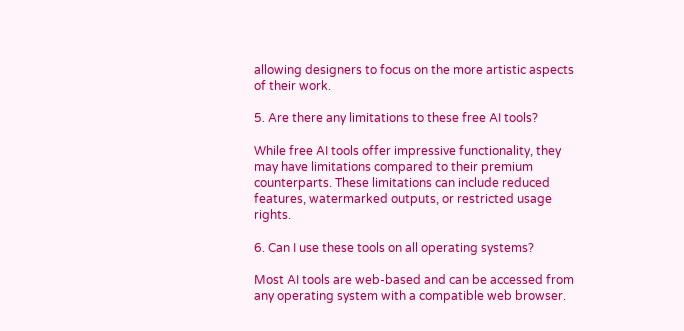allowing designers to focus on the more artistic aspects of their work.

5. Are there any limitations to these free AI tools?

While free AI tools offer impressive functionality, they may have limitations compared to their premium counterparts. These limitations can include reduced features, watermarked outputs, or restricted usage rights.

6. Can I use these tools on all operating systems?

Most AI tools are web-based and can be accessed from any operating system with a compatible web browser.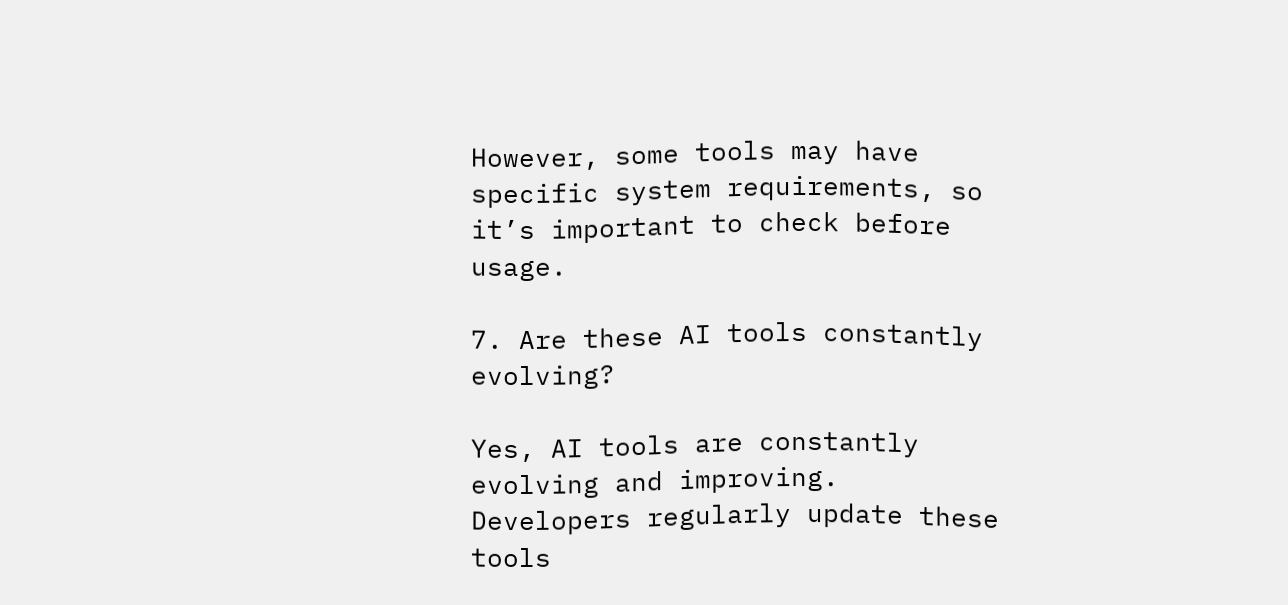However, some tools may have specific system requirements, so it’s important to check before usage.

7. Are these AI tools constantly evolving?

Yes, AI tools are constantly evolving and improving. Developers regularly update these tools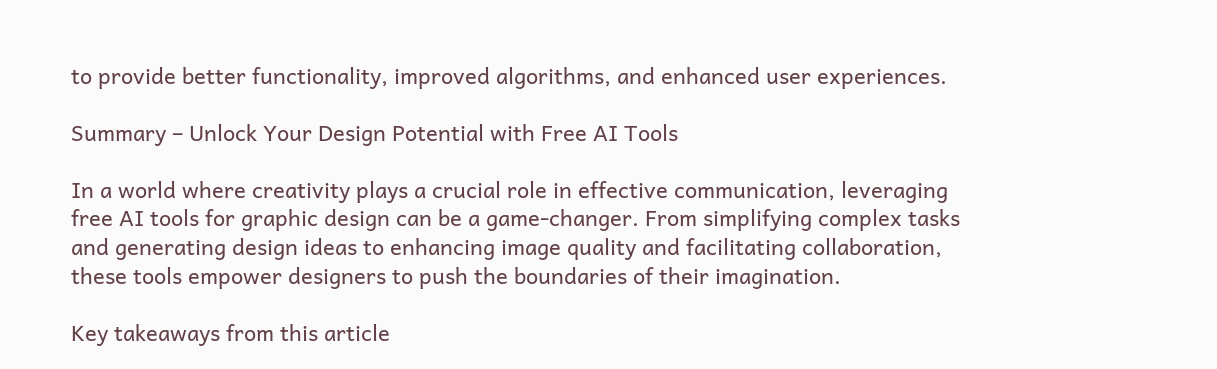to provide better functionality, improved algorithms, and enhanced user experiences.

Summary – Unlock Your Design Potential with Free AI Tools

In a world where creativity plays a crucial role in effective communication, leveraging free AI tools for graphic design can be a game-changer. From simplifying complex tasks and generating design ideas to enhancing image quality and facilitating collaboration, these tools empower designers to push the boundaries of their imagination.

Key takeaways from this article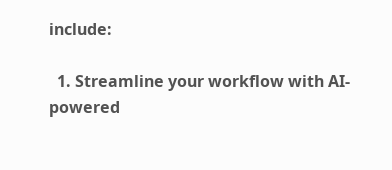include:

  1. Streamline your workflow with AI-powered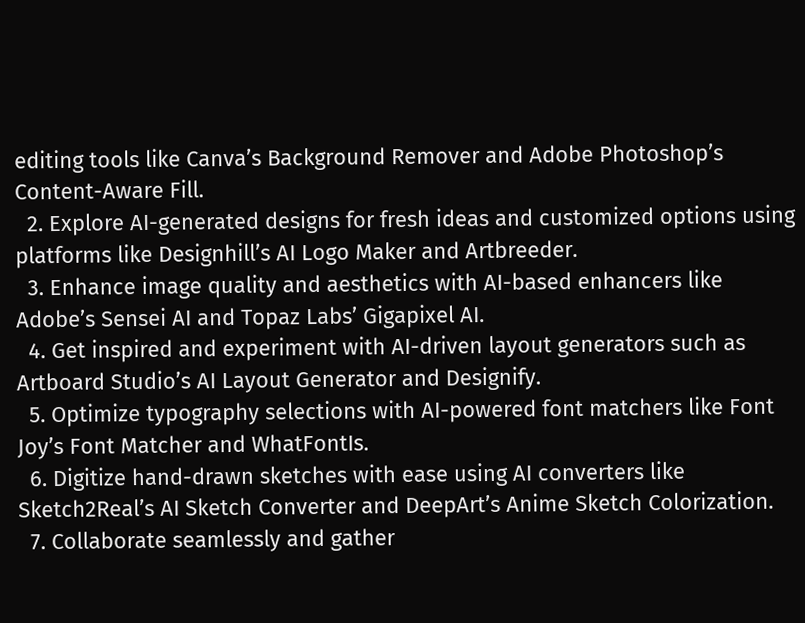editing tools like Canva’s Background Remover and Adobe Photoshop’s Content-Aware Fill.
  2. Explore AI-generated designs for fresh ideas and customized options using platforms like Designhill’s AI Logo Maker and Artbreeder.
  3. Enhance image quality and aesthetics with AI-based enhancers like Adobe’s Sensei AI and Topaz Labs’ Gigapixel AI.
  4. Get inspired and experiment with AI-driven layout generators such as Artboard Studio’s AI Layout Generator and Designify.
  5. Optimize typography selections with AI-powered font matchers like Font Joy’s Font Matcher and WhatFontIs.
  6. Digitize hand-drawn sketches with ease using AI converters like Sketch2Real’s AI Sketch Converter and DeepArt’s Anime Sketch Colorization.
  7. Collaborate seamlessly and gather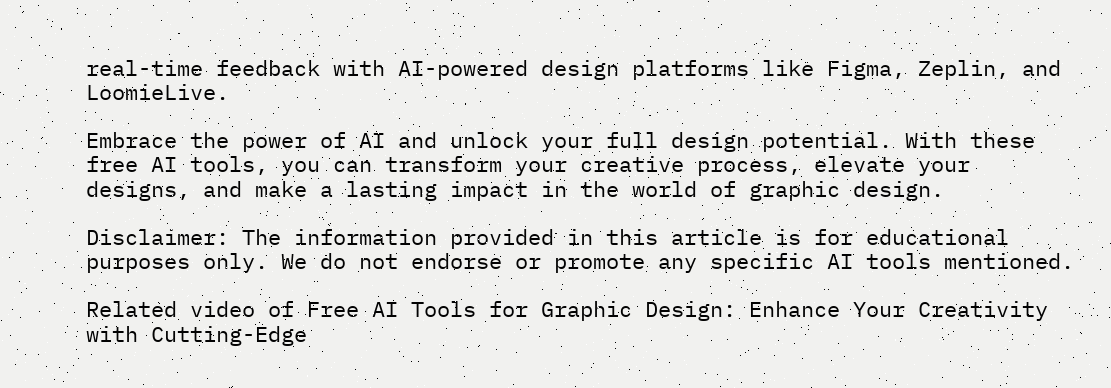real-time feedback with AI-powered design platforms like Figma, Zeplin, and LoomieLive.

Embrace the power of AI and unlock your full design potential. With these free AI tools, you can transform your creative process, elevate your designs, and make a lasting impact in the world of graphic design.

Disclaimer: The information provided in this article is for educational purposes only. We do not endorse or promote any specific AI tools mentioned.

Related video of Free AI Tools for Graphic Design: Enhance Your Creativity with Cutting-Edge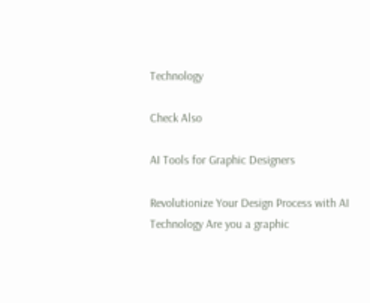Technology

Check Also

AI Tools for Graphic Designers

Revolutionize Your Design Process with AI Technology Are you a graphic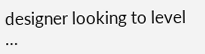designer looking to level …